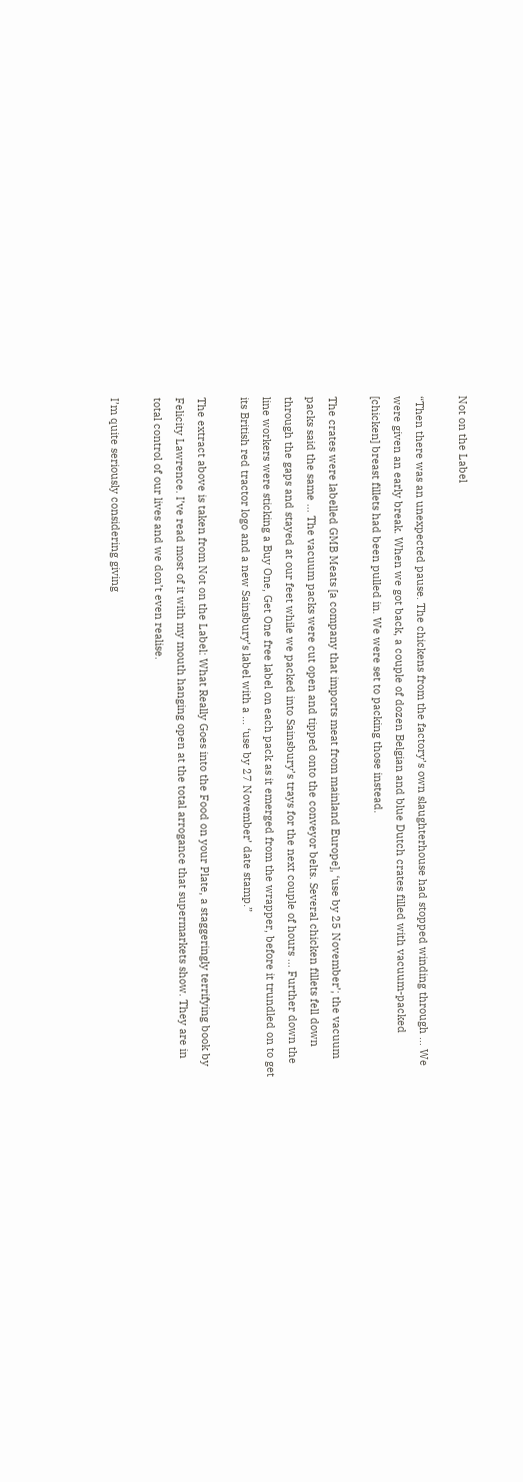Not on the Label

“Then there was an unexpected pause. The chickens from the factory’s own slaughterhouse had stopped winding through … We were given an early break. When we got back, a couple of dozen Belgian and blue Dutch crates filled with vacuum-packed [chicken] breast fillets had been pulled in. We were set to packing those instead.

The crates were labelled GMB Meats [a company that imports meat from mainland Europe], ‘use by 25 November’; the vacuum packs said the same … The vacuum packs were cut open and tipped onto the conveyor belts. Several chicken fillets fell down through the gaps and stayed at our feet while we packed into Sainsbury’s trays for the next couple of hours … Further down the line workers were sticking a Buy One, Get One free label on each pack as it emerged from the wrapper, before it trundled on to get its British red tractor logo and a new Sainsbury’s label with a … ‘use by 27 November’ date stamp.”

The extract above is taken from Not on the Label: What Really Goes into the Food on your Plate, a staggeringly terrifying book by Felicity Lawrence. I’ve read most of it with my mouth hanging open at the total arrogance that supermarkets show. They are in total control of our lives and we don’t even realise.

I’m quite seriously considering giving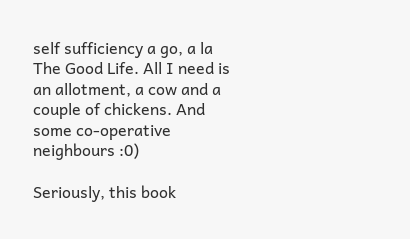self sufficiency a go, a la The Good Life. All I need is an allotment, a cow and a couple of chickens. And some co-operative neighbours :0)

Seriously, this book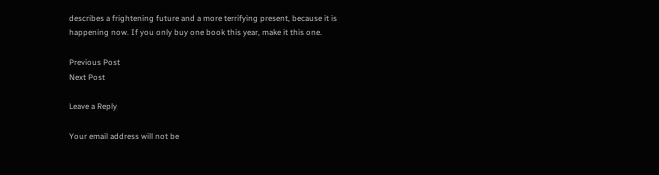describes a frightening future and a more terrifying present, because it is happening now. If you only buy one book this year, make it this one.

Previous Post
Next Post

Leave a Reply

Your email address will not be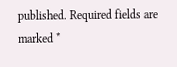published. Required fields are marked *